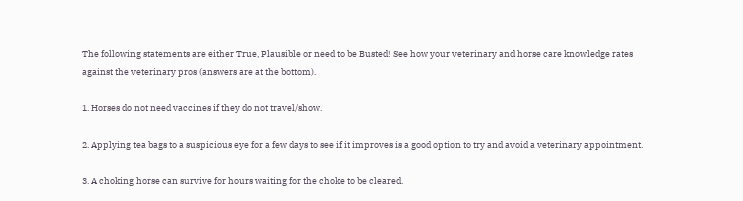The following statements are either True, Plausible or need to be Busted! See how your veterinary and horse care knowledge rates against the veterinary pros (answers are at the bottom).

1. Horses do not need vaccines if they do not travel/show.

2. Applying tea bags to a suspicious eye for a few days to see if it improves is a good option to try and avoid a veterinary appointment.

3. A choking horse can survive for hours waiting for the choke to be cleared.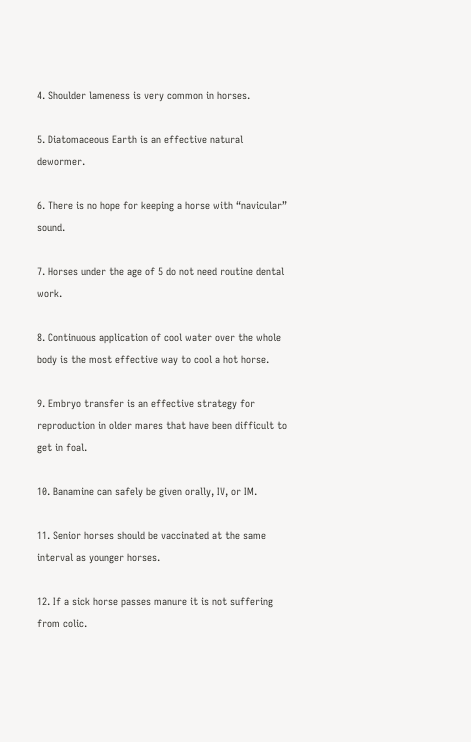4. Shoulder lameness is very common in horses.

5. Diatomaceous Earth is an effective natural dewormer.

6. There is no hope for keeping a horse with “navicular” sound.

7. Horses under the age of 5 do not need routine dental work.

8. Continuous application of cool water over the whole body is the most effective way to cool a hot horse.

9. Embryo transfer is an effective strategy for reproduction in older mares that have been difficult to get in foal.

10. Banamine can safely be given orally, IV, or IM.

11. Senior horses should be vaccinated at the same interval as younger horses.

12. If a sick horse passes manure it is not suffering from colic.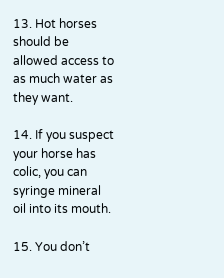13. Hot horses should be allowed access to as much water as they want.

14. If you suspect your horse has colic, you can syringe mineral oil into its mouth.

15. You don’t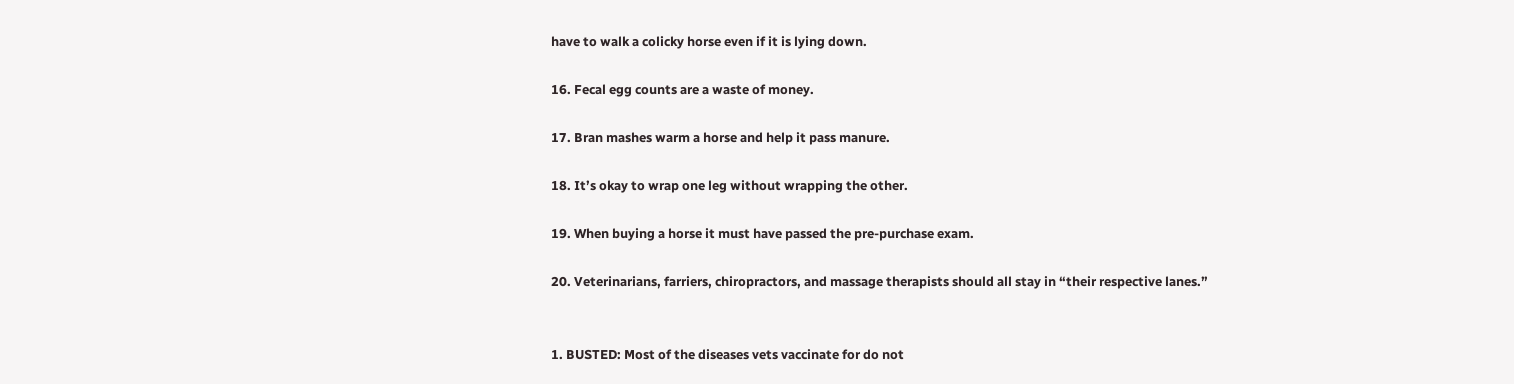have to walk a colicky horse even if it is lying down.

16. Fecal egg counts are a waste of money.

17. Bran mashes warm a horse and help it pass manure.

18. It’s okay to wrap one leg without wrapping the other.

19. When buying a horse it must have passed the pre-purchase exam.

20. Veterinarians, farriers, chiropractors, and massage therapists should all stay in “their respective lanes.”


1. BUSTED: Most of the diseases vets vaccinate for do not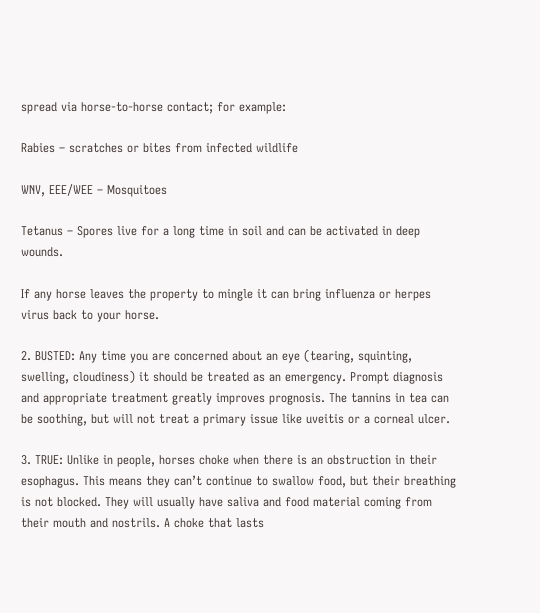spread via horse-to-horse contact; for example:

Rabies – scratches or bites from infected wildlife

WNV, EEE/WEE – Mosquitoes

Tetanus – Spores live for a long time in soil and can be activated in deep wounds.

If any horse leaves the property to mingle it can bring influenza or herpes virus back to your horse.

2. BUSTED: Any time you are concerned about an eye (tearing, squinting, swelling, cloudiness) it should be treated as an emergency. Prompt diagnosis and appropriate treatment greatly improves prognosis. The tannins in tea can be soothing, but will not treat a primary issue like uveitis or a corneal ulcer.

3. TRUE: Unlike in people, horses choke when there is an obstruction in their esophagus. This means they can’t continue to swallow food, but their breathing is not blocked. They will usually have saliva and food material coming from their mouth and nostrils. A choke that lasts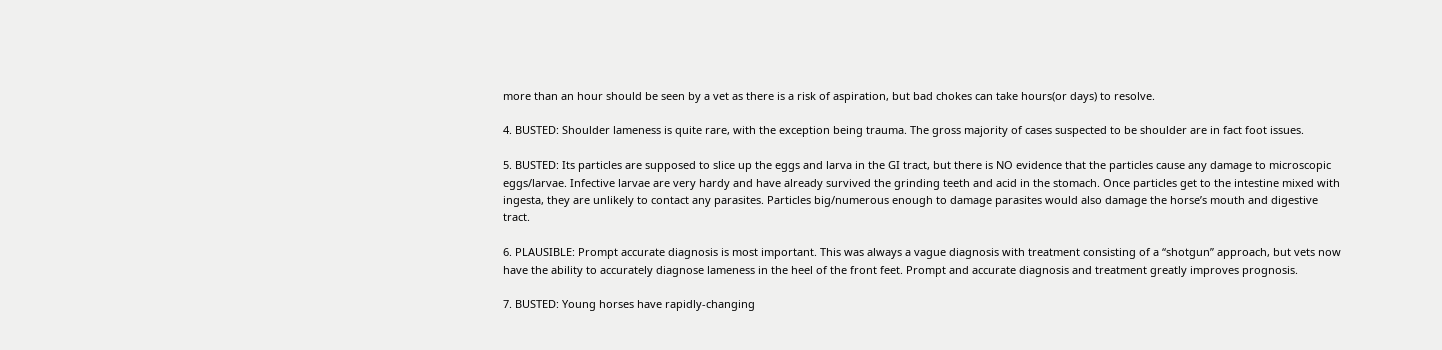more than an hour should be seen by a vet as there is a risk of aspiration, but bad chokes can take hours(or days) to resolve.

4. BUSTED: Shoulder lameness is quite rare, with the exception being trauma. The gross majority of cases suspected to be shoulder are in fact foot issues.

5. BUSTED: Its particles are supposed to slice up the eggs and larva in the GI tract, but there is NO evidence that the particles cause any damage to microscopic eggs/larvae. Infective larvae are very hardy and have already survived the grinding teeth and acid in the stomach. Once particles get to the intestine mixed with ingesta, they are unlikely to contact any parasites. Particles big/numerous enough to damage parasites would also damage the horse’s mouth and digestive tract.

6. PLAUSIBLE: Prompt accurate diagnosis is most important. This was always a vague diagnosis with treatment consisting of a “shotgun” approach, but vets now have the ability to accurately diagnose lameness in the heel of the front feet. Prompt and accurate diagnosis and treatment greatly improves prognosis.

7. BUSTED: Young horses have rapidly-changing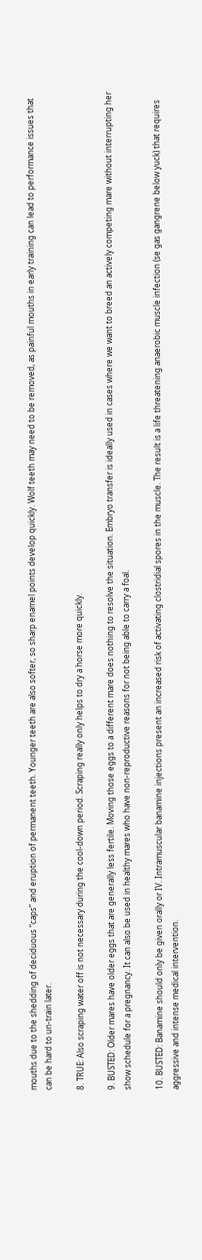mouths due to the shedding of deciduous “caps” and eruption of permanent teeth. Younger teeth are also softer, so sharp enamel points develop quickly. Wolf teeth may need to be removed, as painful mouths in early training can lead to performance issues that can be hard to un-train later.

8. TRUE: Also scraping water off is not necessary during the cool-down period. Scraping really only helps to dry a horse more quickly.

9. BUSTED: Older mares have older eggs that are generally less fertile. Moving those eggs to a different mare does nothing to resolve the situation. Embryo transfer is ideally used in cases where we want to breed an actively competing mare without interrupting her show schedule for a pregnancy. It can also be used in healthy mares who have non-reproductive reasons for not being able to carry a foal.

10. BUSTED: Banamine should only be given orally or IV. Intramuscular banamine injections present an increased risk of activating clostridial spores in the muscle. The result is a life threatening anaerobic muscle infection (se gas gangrene below yuck) that requires aggressive and intense medical intervention.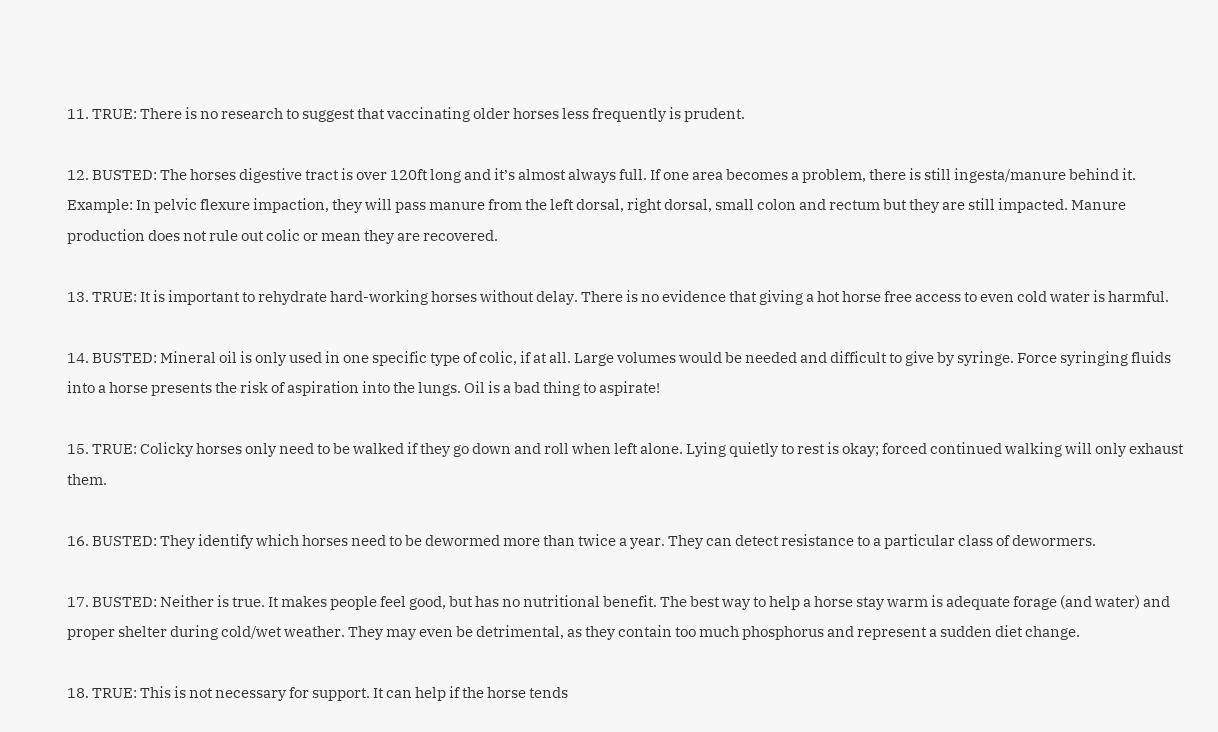11. TRUE: There is no research to suggest that vaccinating older horses less frequently is prudent.

12. BUSTED: The horses digestive tract is over 120ft long and it’s almost always full. If one area becomes a problem, there is still ingesta/manure behind it. Example: In pelvic flexure impaction, they will pass manure from the left dorsal, right dorsal, small colon and rectum but they are still impacted. Manure production does not rule out colic or mean they are recovered.

13. TRUE: It is important to rehydrate hard-working horses without delay. There is no evidence that giving a hot horse free access to even cold water is harmful.

14. BUSTED: Mineral oil is only used in one specific type of colic, if at all. Large volumes would be needed and difficult to give by syringe. Force syringing fluids into a horse presents the risk of aspiration into the lungs. Oil is a bad thing to aspirate!

15. TRUE: Colicky horses only need to be walked if they go down and roll when left alone. Lying quietly to rest is okay; forced continued walking will only exhaust them.

16. BUSTED: They identify which horses need to be dewormed more than twice a year. They can detect resistance to a particular class of dewormers.

17. BUSTED: Neither is true. It makes people feel good, but has no nutritional benefit. The best way to help a horse stay warm is adequate forage (and water) and proper shelter during cold/wet weather. They may even be detrimental, as they contain too much phosphorus and represent a sudden diet change.

18. TRUE: This is not necessary for support. It can help if the horse tends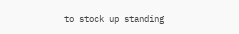to stock up standing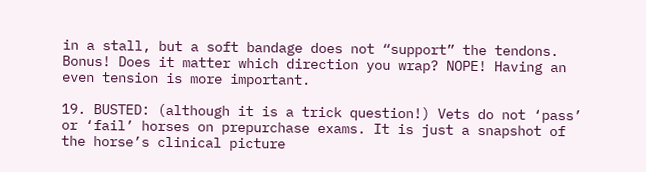in a stall, but a soft bandage does not “support” the tendons. Bonus! Does it matter which direction you wrap? NOPE! Having an even tension is more important.

19. BUSTED: (although it is a trick question!) Vets do not ‘pass’ or ‘fail’ horses on prepurchase exams. It is just a snapshot of the horse’s clinical picture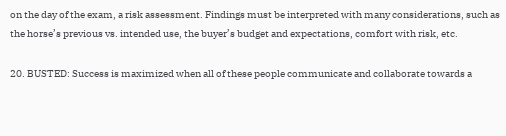on the day of the exam, a risk assessment. Findings must be interpreted with many considerations, such as the horse’s previous vs. intended use, the buyer’s budget and expectations, comfort with risk, etc.

20. BUSTED: Success is maximized when all of these people communicate and collaborate towards a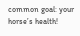common goal: your horse’s health!